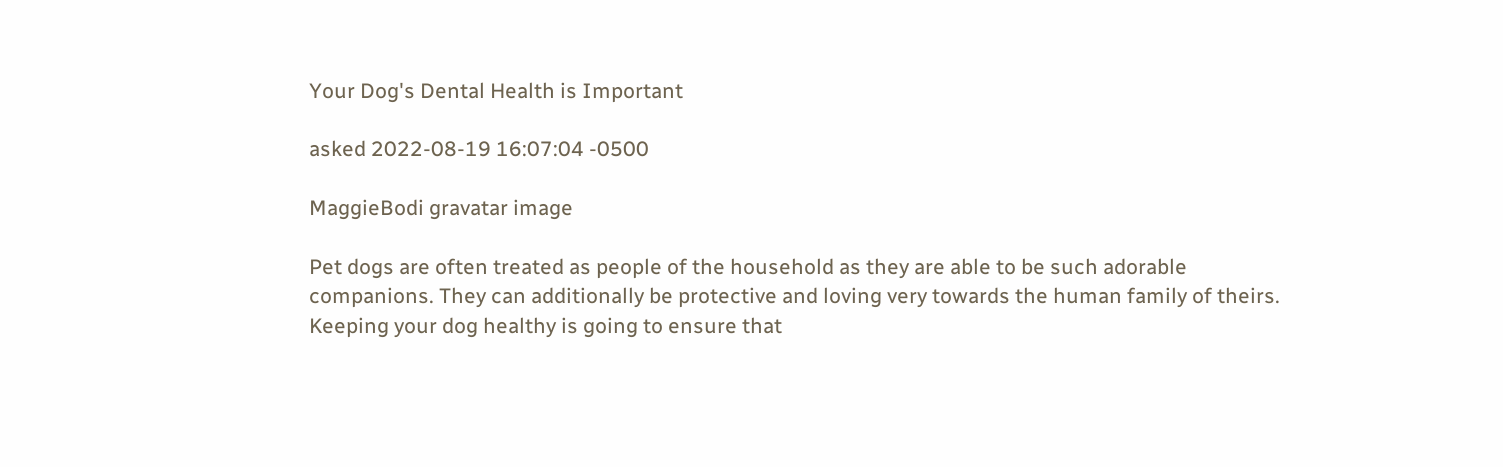Your Dog's Dental Health is Important

asked 2022-08-19 16:07:04 -0500

MaggieBodi gravatar image

Pet dogs are often treated as people of the household as they are able to be such adorable companions. They can additionally be protective and loving very towards the human family of theirs. Keeping your dog healthy is going to ensure that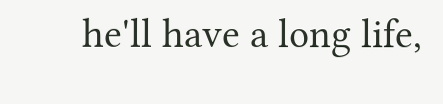he'll have a long life,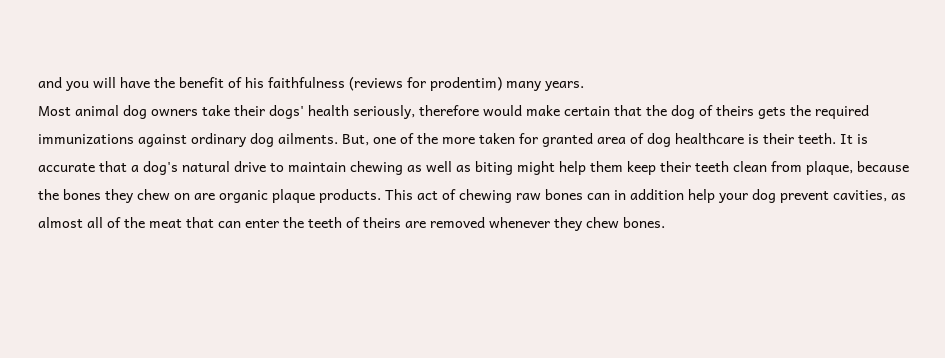and you will have the benefit of his faithfulness (reviews for prodentim) many years.
Most animal dog owners take their dogs' health seriously, therefore would make certain that the dog of theirs gets the required immunizations against ordinary dog ailments. But, one of the more taken for granted area of dog healthcare is their teeth. It is accurate that a dog's natural drive to maintain chewing as well as biting might help them keep their teeth clean from plaque, because the bones they chew on are organic plaque products. This act of chewing raw bones can in addition help your dog prevent cavities, as almost all of the meat that can enter the teeth of theirs are removed whenever they chew bones.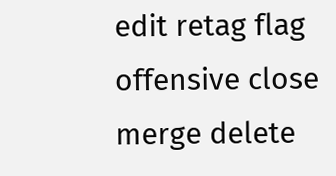edit retag flag offensive close merge delete